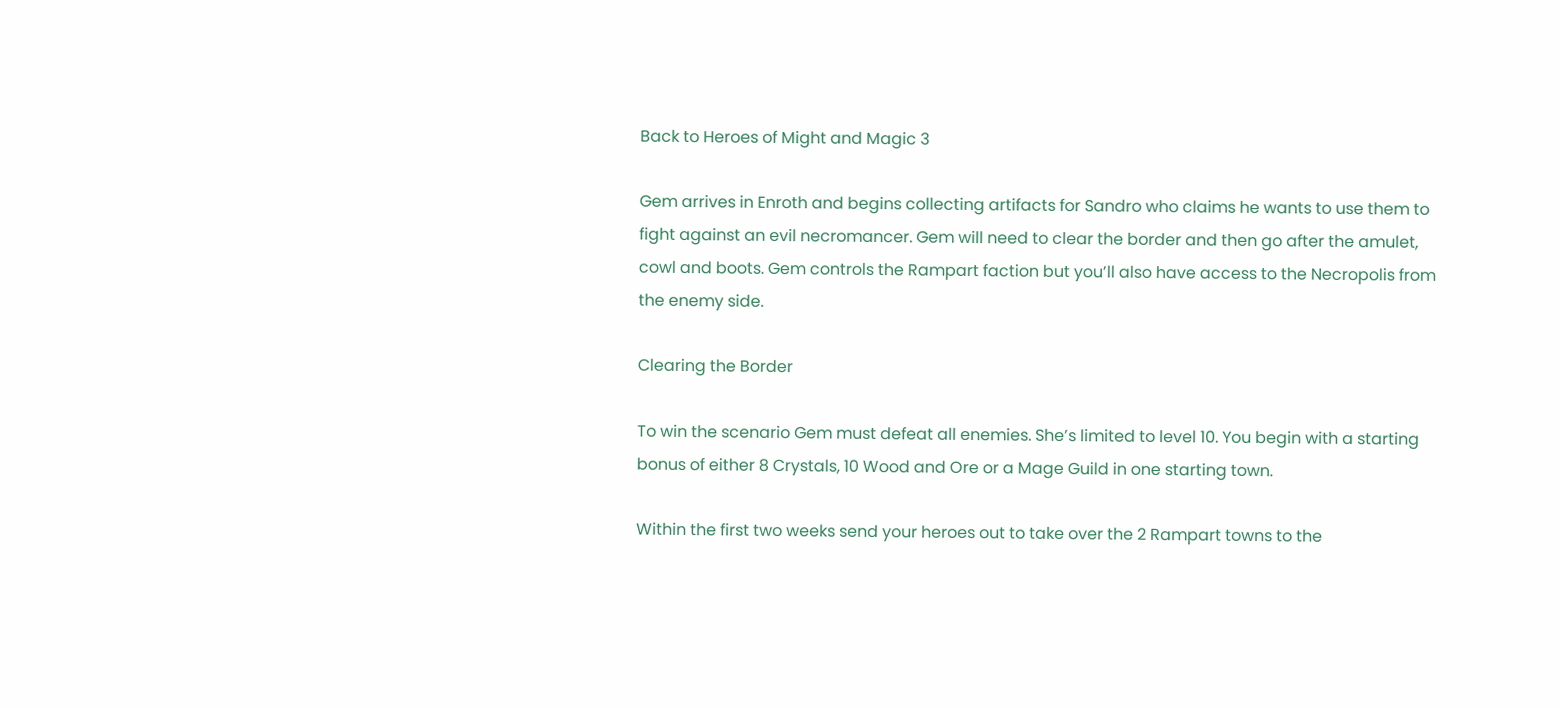Back to Heroes of Might and Magic 3

Gem arrives in Enroth and begins collecting artifacts for Sandro who claims he wants to use them to fight against an evil necromancer. Gem will need to clear the border and then go after the amulet, cowl and boots. Gem controls the Rampart faction but you’ll also have access to the Necropolis from the enemy side.

Clearing the Border

To win the scenario Gem must defeat all enemies. She’s limited to level 10. You begin with a starting bonus of either 8 Crystals, 10 Wood and Ore or a Mage Guild in one starting town.

Within the first two weeks send your heroes out to take over the 2 Rampart towns to the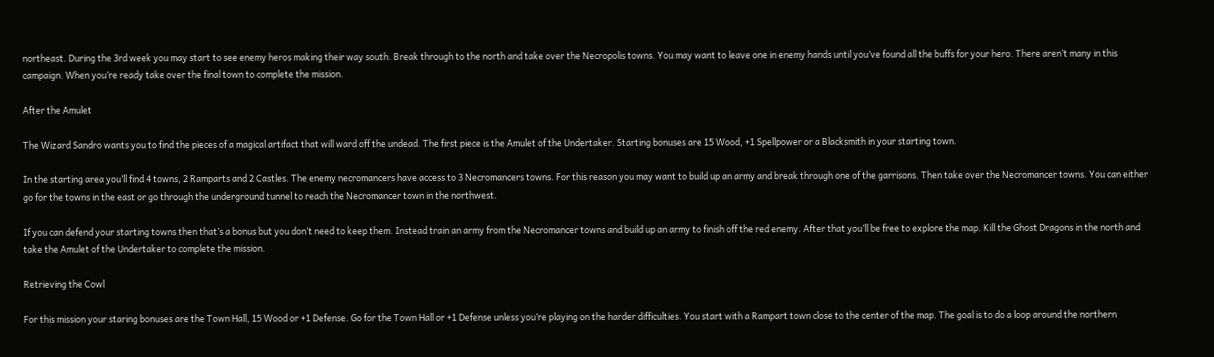northeast. During the 3rd week you may start to see enemy heros making their way south. Break through to the north and take over the Necropolis towns. You may want to leave one in enemy hands until you’ve found all the buffs for your hero. There aren’t many in this campaign. When you’re ready take over the final town to complete the mission.

After the Amulet

The Wizard Sandro wants you to find the pieces of a magical artifact that will ward off the undead. The first piece is the Amulet of the Undertaker. Starting bonuses are 15 Wood, +1 Spellpower or a Blacksmith in your starting town.

In the starting area you’ll find 4 towns, 2 Ramparts and 2 Castles. The enemy necromancers have access to 3 Necromancers towns. For this reason you may want to build up an army and break through one of the garrisons. Then take over the Necromancer towns. You can either go for the towns in the east or go through the underground tunnel to reach the Necromancer town in the northwest.

If you can defend your starting towns then that’s a bonus but you don’t need to keep them. Instead train an army from the Necromancer towns and build up an army to finish off the red enemy. After that you’ll be free to explore the map. Kill the Ghost Dragons in the north and take the Amulet of the Undertaker to complete the mission.

Retrieving the Cowl

For this mission your staring bonuses are the Town Hall, 15 Wood or +1 Defense. Go for the Town Hall or +1 Defense unless you’re playing on the harder difficulties. You start with a Rampart town close to the center of the map. The goal is to do a loop around the northern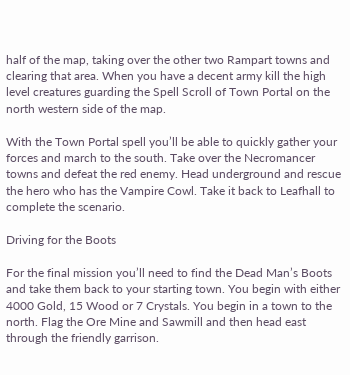half of the map, taking over the other two Rampart towns and clearing that area. When you have a decent army kill the high level creatures guarding the Spell Scroll of Town Portal on the north western side of the map.

With the Town Portal spell you’ll be able to quickly gather your forces and march to the south. Take over the Necromancer towns and defeat the red enemy. Head underground and rescue the hero who has the Vampire Cowl. Take it back to Leafhall to complete the scenario.

Driving for the Boots

For the final mission you’ll need to find the Dead Man’s Boots and take them back to your starting town. You begin with either 4000 Gold, 15 Wood or 7 Crystals. You begin in a town to the north. Flag the Ore Mine and Sawmill and then head east through the friendly garrison.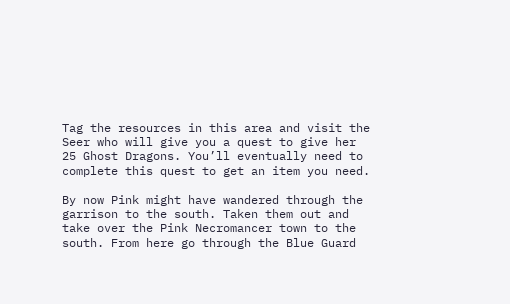Tag the resources in this area and visit the Seer who will give you a quest to give her 25 Ghost Dragons. You’ll eventually need to complete this quest to get an item you need.

By now Pink might have wandered through the garrison to the south. Taken them out and take over the Pink Necromancer town to the south. From here go through the Blue Guard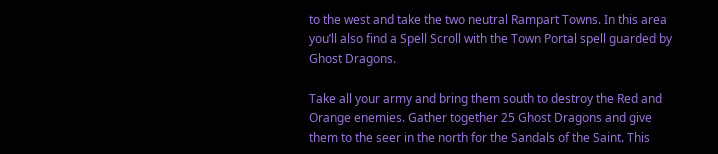to the west and take the two neutral Rampart Towns. In this area you’ll also find a Spell Scroll with the Town Portal spell guarded by Ghost Dragons.

Take all your army and bring them south to destroy the Red and Orange enemies. Gather together 25 Ghost Dragons and give them to the seer in the north for the Sandals of the Saint. This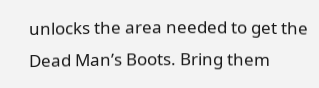unlocks the area needed to get the Dead Man’s Boots. Bring them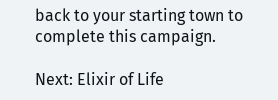back to your starting town to complete this campaign.

Next: Elixir of Life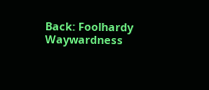Back: Foolhardy Waywardness